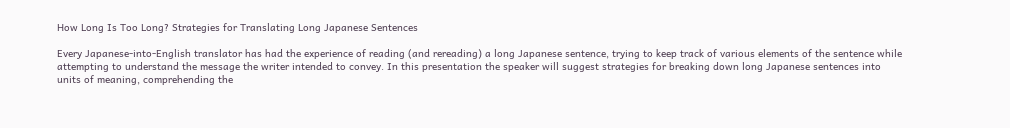How Long Is Too Long? Strategies for Translating Long Japanese Sentences

Every Japanese-into-English translator has had the experience of reading (and rereading) a long Japanese sentence, trying to keep track of various elements of the sentence while attempting to understand the message the writer intended to convey. In this presentation the speaker will suggest strategies for breaking down long Japanese sentences into units of meaning, comprehending the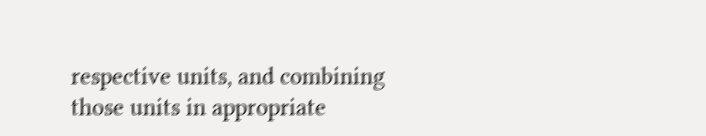respective units, and combining those units in appropriate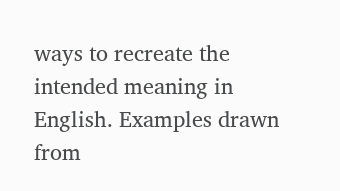ways to recreate the intended meaning in English. Examples drawn from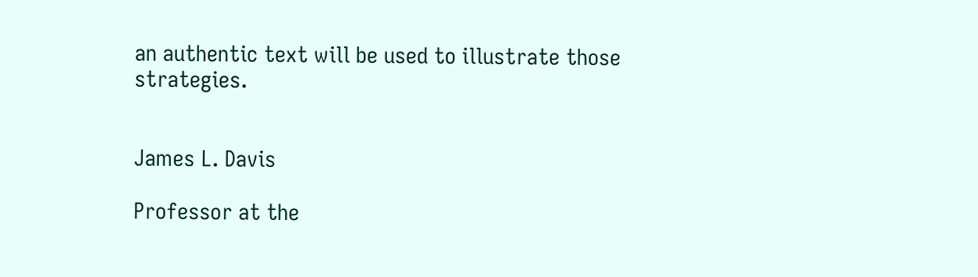an authentic text will be used to illustrate those strategies.


James L. Davis

Professor at the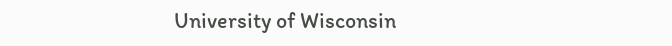University of Wisconsin